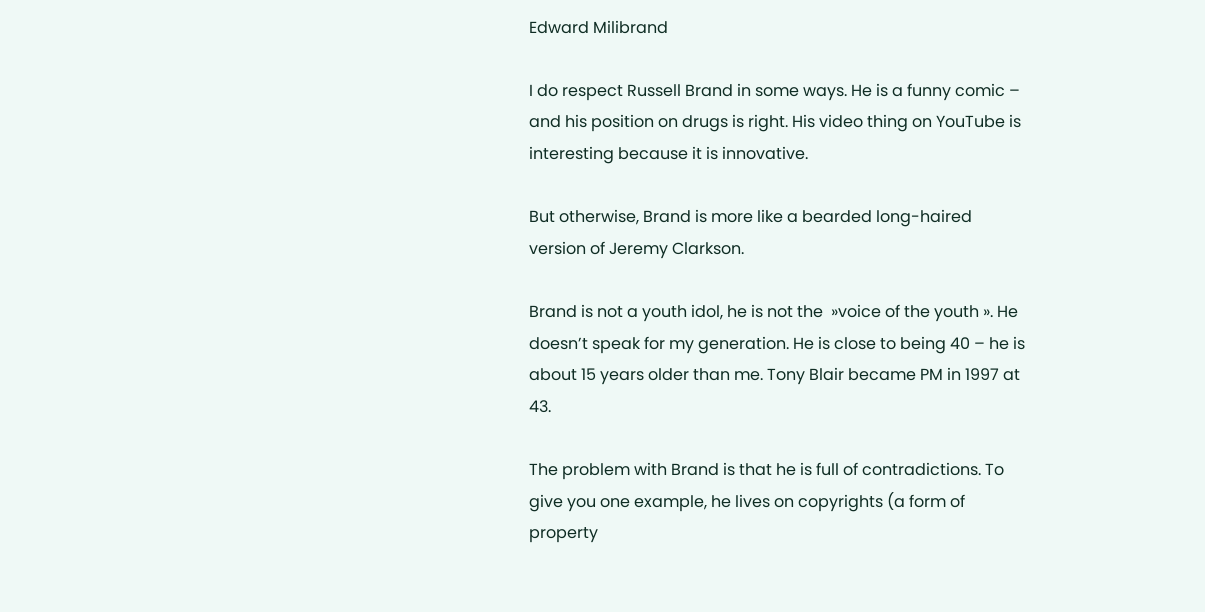Edward Milibrand

I do respect Russell Brand in some ways. He is a funny comic – and his position on drugs is right. His video thing on YouTube is interesting because it is innovative.

But otherwise, Brand is more like a bearded long-haired version of Jeremy Clarkson.

Brand is not a youth idol, he is not the  »voice of the youth ». He doesn’t speak for my generation. He is close to being 40 – he is about 15 years older than me. Tony Blair became PM in 1997 at 43.

The problem with Brand is that he is full of contradictions. To give you one example, he lives on copyrights (a form of property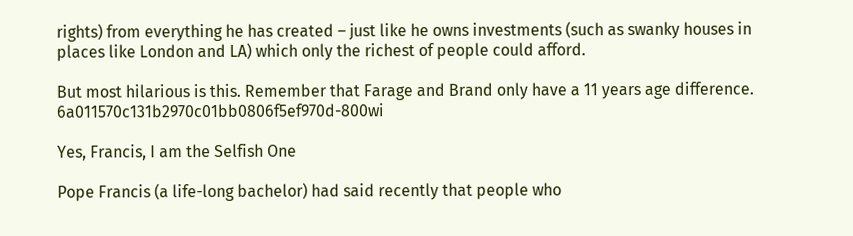rights) from everything he has created – just like he owns investments (such as swanky houses in places like London and LA) which only the richest of people could afford.

But most hilarious is this. Remember that Farage and Brand only have a 11 years age difference. 6a011570c131b2970c01bb0806f5ef970d-800wi

Yes, Francis, I am the Selfish One

Pope Francis (a life-long bachelor) had said recently that people who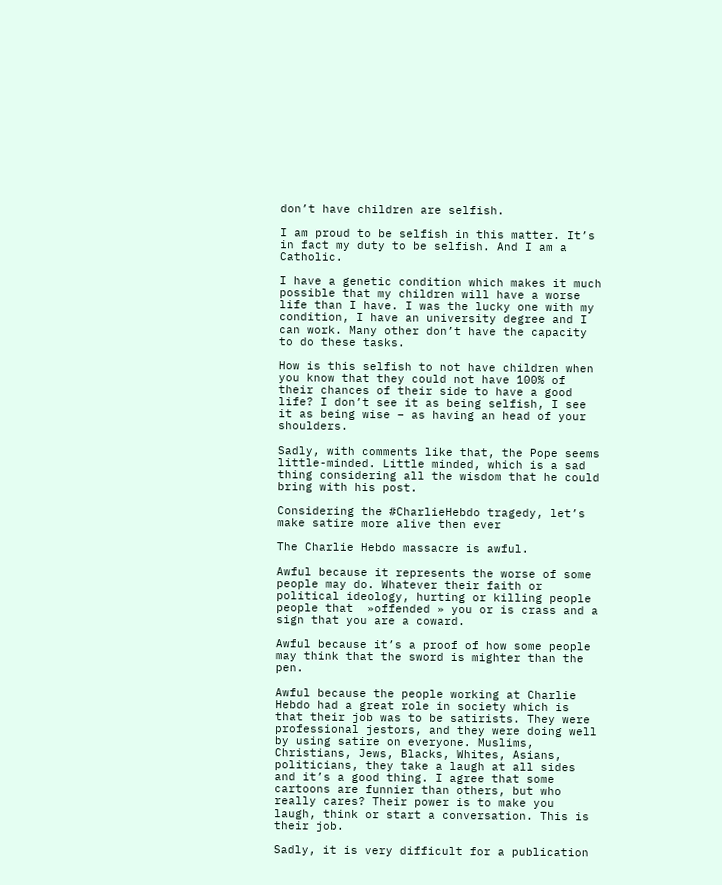don’t have children are selfish.

I am proud to be selfish in this matter. It’s in fact my duty to be selfish. And I am a Catholic.

I have a genetic condition which makes it much possible that my children will have a worse life than I have. I was the lucky one with my condition, I have an university degree and I can work. Many other don’t have the capacity to do these tasks.

How is this selfish to not have children when you know that they could not have 100% of their chances of their side to have a good life? I don’t see it as being selfish, I see it as being wise – as having an head of your shoulders.

Sadly, with comments like that, the Pope seems little-minded. Little minded, which is a sad thing considering all the wisdom that he could bring with his post.

Considering the #CharlieHebdo tragedy, let’s make satire more alive then ever

The Charlie Hebdo massacre is awful.

Awful because it represents the worse of some people may do. Whatever their faith or political ideology, hurting or killing people people that  »offended » you or is crass and a sign that you are a coward.

Awful because it’s a proof of how some people may think that the sword is mighter than the pen.

Awful because the people working at Charlie Hebdo had a great role in society which is that their job was to be satirists. They were professional jestors, and they were doing well by using satire on everyone. Muslims, Christians, Jews, Blacks, Whites, Asians, politicians, they take a laugh at all sides and it’s a good thing. I agree that some cartoons are funnier than others, but who really cares? Their power is to make you laugh, think or start a conversation. This is their job.

Sadly, it is very difficult for a publication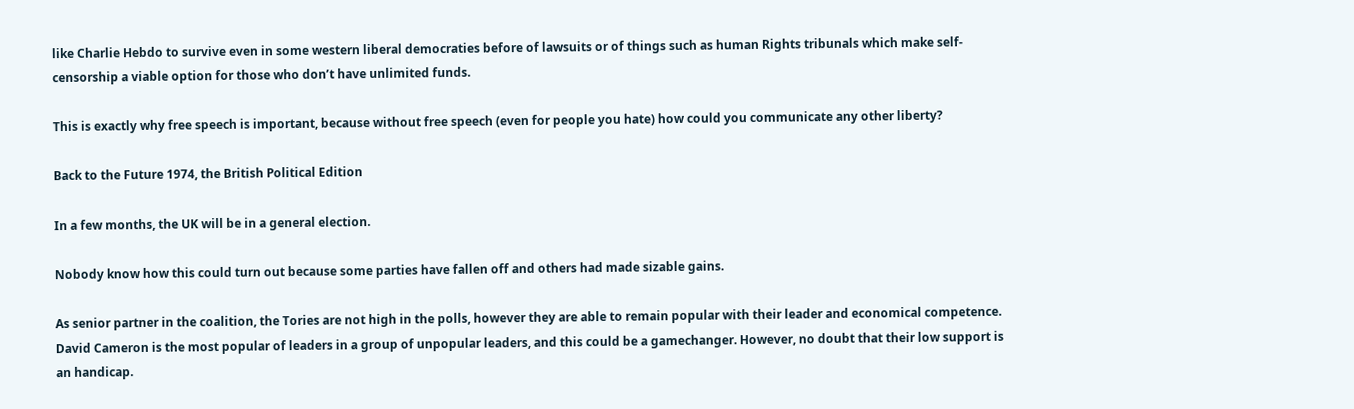like Charlie Hebdo to survive even in some western liberal democraties before of lawsuits or of things such as human Rights tribunals which make self-censorship a viable option for those who don’t have unlimited funds.

This is exactly why free speech is important, because without free speech (even for people you hate) how could you communicate any other liberty?

Back to the Future 1974, the British Political Edition

In a few months, the UK will be in a general election.

Nobody know how this could turn out because some parties have fallen off and others had made sizable gains.

As senior partner in the coalition, the Tories are not high in the polls, however they are able to remain popular with their leader and economical competence. David Cameron is the most popular of leaders in a group of unpopular leaders, and this could be a gamechanger. However, no doubt that their low support is an handicap.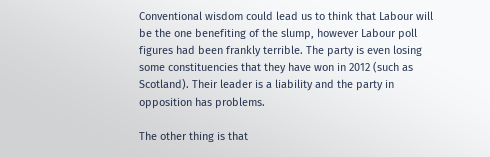Conventional wisdom could lead us to think that Labour will be the one benefiting of the slump, however Labour poll figures had been frankly terrible. The party is even losing some constituencies that they have won in 2012 (such as Scotland). Their leader is a liability and the party in opposition has problems.

The other thing is that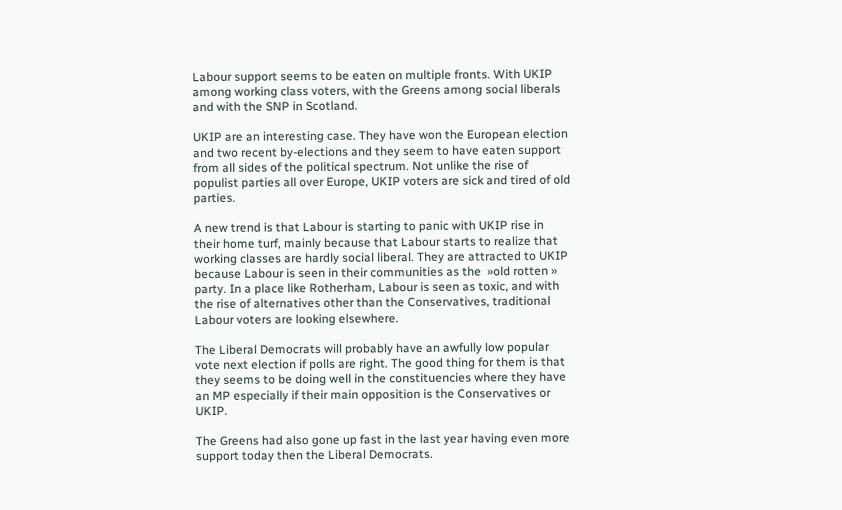Labour support seems to be eaten on multiple fronts. With UKIP among working class voters, with the Greens among social liberals and with the SNP in Scotland.

UKIP are an interesting case. They have won the European election and two recent by-elections and they seem to have eaten support from all sides of the political spectrum. Not unlike the rise of populist parties all over Europe, UKIP voters are sick and tired of old parties.

A new trend is that Labour is starting to panic with UKIP rise in their home turf, mainly because that Labour starts to realize that working classes are hardly social liberal. They are attracted to UKIP because Labour is seen in their communities as the  »old rotten » party. In a place like Rotherham, Labour is seen as toxic, and with the rise of alternatives other than the Conservatives, traditional Labour voters are looking elsewhere.

The Liberal Democrats will probably have an awfully low popular vote next election if polls are right. The good thing for them is that they seems to be doing well in the constituencies where they have an MP especially if their main opposition is the Conservatives or UKIP.

The Greens had also gone up fast in the last year having even more support today then the Liberal Democrats.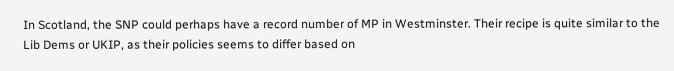In Scotland, the SNP could perhaps have a record number of MP in Westminster. Their recipe is quite similar to the Lib Dems or UKIP, as their policies seems to differ based on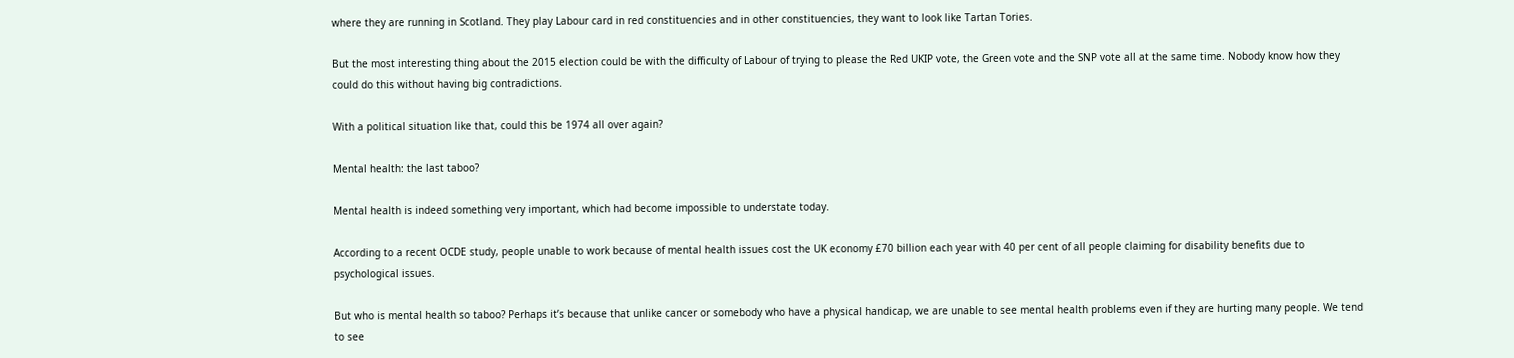where they are running in Scotland. They play Labour card in red constituencies and in other constituencies, they want to look like Tartan Tories.

But the most interesting thing about the 2015 election could be with the difficulty of Labour of trying to please the Red UKIP vote, the Green vote and the SNP vote all at the same time. Nobody know how they could do this without having big contradictions.

With a political situation like that, could this be 1974 all over again?

Mental health: the last taboo?

Mental health is indeed something very important, which had become impossible to understate today.

According to a recent OCDE study, people unable to work because of mental health issues cost the UK economy £70 billion each year with 40 per cent of all people claiming for disability benefits due to psychological issues.

But who is mental health so taboo? Perhaps it’s because that unlike cancer or somebody who have a physical handicap, we are unable to see mental health problems even if they are hurting many people. We tend to see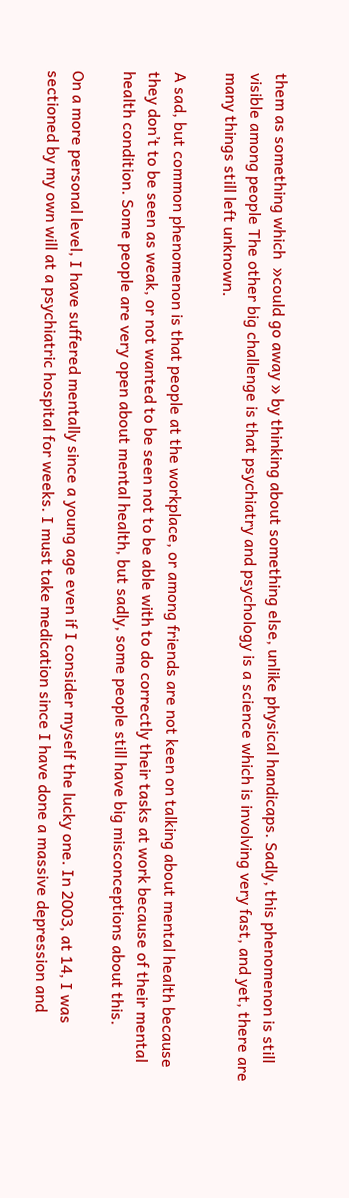them as something which  »could go away » by thinking about something else, unlike physical handicaps. Sadly, this phenomenon is still visible among people The other big challenge is that psychiatry and psychology is a science which is involving very fast, and yet, there are many things still left unknown.

A sad, but common phenomenon is that people at the workplace, or among friends are not keen on talking about mental health because they don’t to be seen as weak, or not wanted to be seen not to be able with to do correctly their tasks at work because of their mental health condition. Some people are very open about mental health, but sadly, some people still have big misconceptions about this.

On a more personal level, I have suffered mentally since a young age even if I consider myself the lucky one. In 2003, at 14, I was sectioned by my own will at a psychiatric hospital for weeks. I must take medication since I have done a massive depression and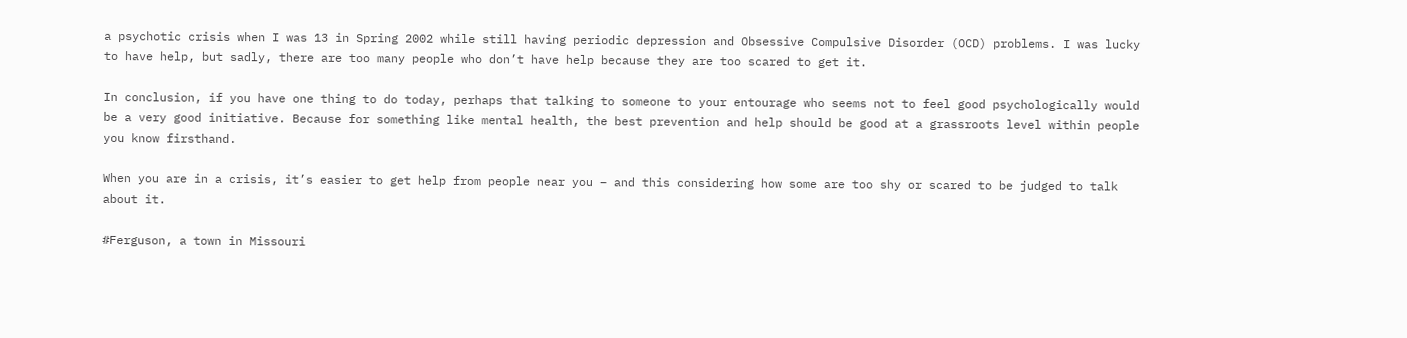a psychotic crisis when I was 13 in Spring 2002 while still having periodic depression and Obsessive Compulsive Disorder (OCD) problems. I was lucky to have help, but sadly, there are too many people who don’t have help because they are too scared to get it.

In conclusion, if you have one thing to do today, perhaps that talking to someone to your entourage who seems not to feel good psychologically would be a very good initiative. Because for something like mental health, the best prevention and help should be good at a grassroots level within people you know firsthand.

When you are in a crisis, it’s easier to get help from people near you – and this considering how some are too shy or scared to be judged to talk about it.

#Ferguson, a town in Missouri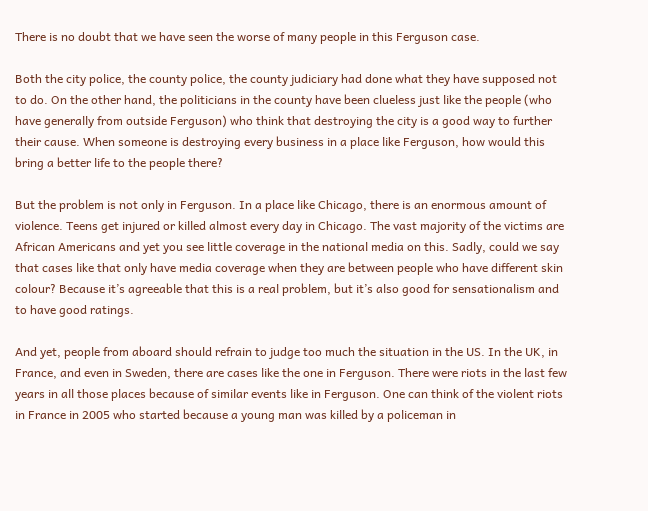There is no doubt that we have seen the worse of many people in this Ferguson case.

Both the city police, the county police, the county judiciary had done what they have supposed not to do. On the other hand, the politicians in the county have been clueless just like the people (who have generally from outside Ferguson) who think that destroying the city is a good way to further their cause. When someone is destroying every business in a place like Ferguson, how would this bring a better life to the people there?

But the problem is not only in Ferguson. In a place like Chicago, there is an enormous amount of violence. Teens get injured or killed almost every day in Chicago. The vast majority of the victims are African Americans and yet you see little coverage in the national media on this. Sadly, could we say that cases like that only have media coverage when they are between people who have different skin colour? Because it’s agreeable that this is a real problem, but it’s also good for sensationalism and to have good ratings.

And yet, people from aboard should refrain to judge too much the situation in the US. In the UK, in France, and even in Sweden, there are cases like the one in Ferguson. There were riots in the last few years in all those places because of similar events like in Ferguson. One can think of the violent riots in France in 2005 who started because a young man was killed by a policeman in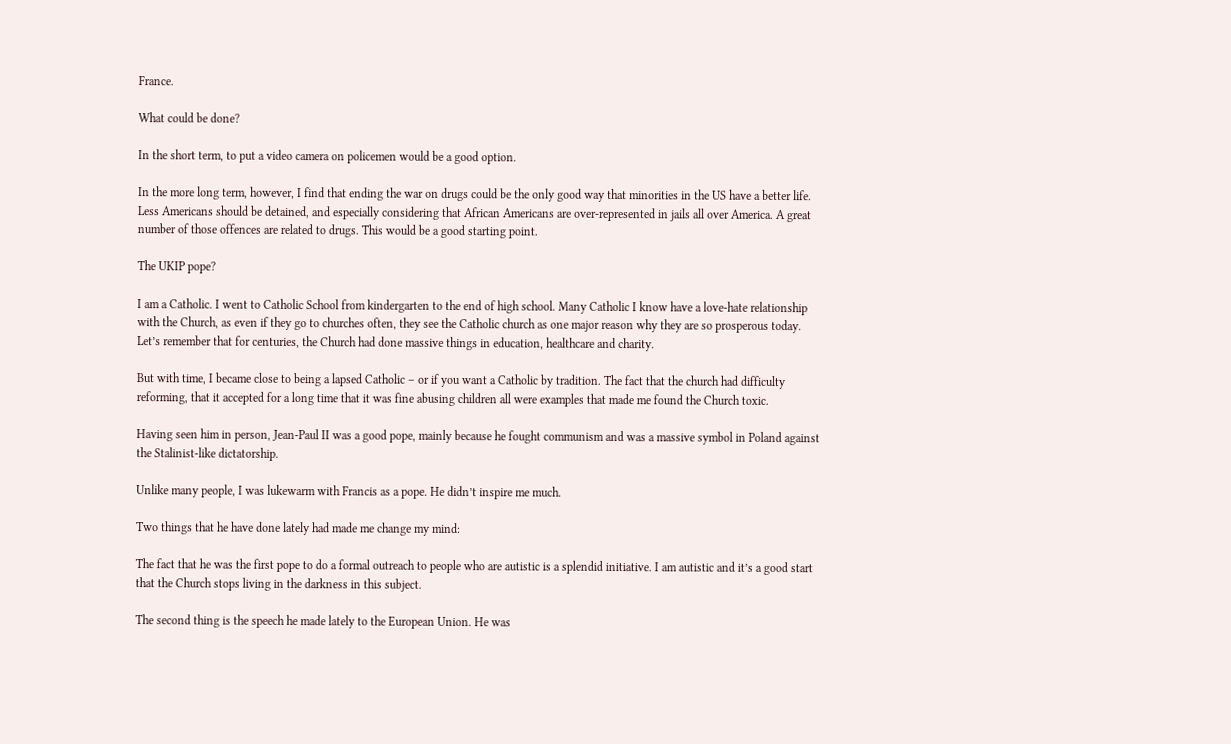France.

What could be done?

In the short term, to put a video camera on policemen would be a good option.

In the more long term, however, I find that ending the war on drugs could be the only good way that minorities in the US have a better life. Less Americans should be detained, and especially considering that African Americans are over-represented in jails all over America. A great number of those offences are related to drugs. This would be a good starting point.

The UKIP pope?

I am a Catholic. I went to Catholic School from kindergarten to the end of high school. Many Catholic I know have a love-hate relationship with the Church, as even if they go to churches often, they see the Catholic church as one major reason why they are so prosperous today. Let’s remember that for centuries, the Church had done massive things in education, healthcare and charity.

But with time, I became close to being a lapsed Catholic – or if you want a Catholic by tradition. The fact that the church had difficulty reforming, that it accepted for a long time that it was fine abusing children all were examples that made me found the Church toxic.

Having seen him in person, Jean-Paul II was a good pope, mainly because he fought communism and was a massive symbol in Poland against the Stalinist-like dictatorship.

Unlike many people, I was lukewarm with Francis as a pope. He didn’t inspire me much.

Two things that he have done lately had made me change my mind:

The fact that he was the first pope to do a formal outreach to people who are autistic is a splendid initiative. I am autistic and it’s a good start that the Church stops living in the darkness in this subject.

The second thing is the speech he made lately to the European Union. He was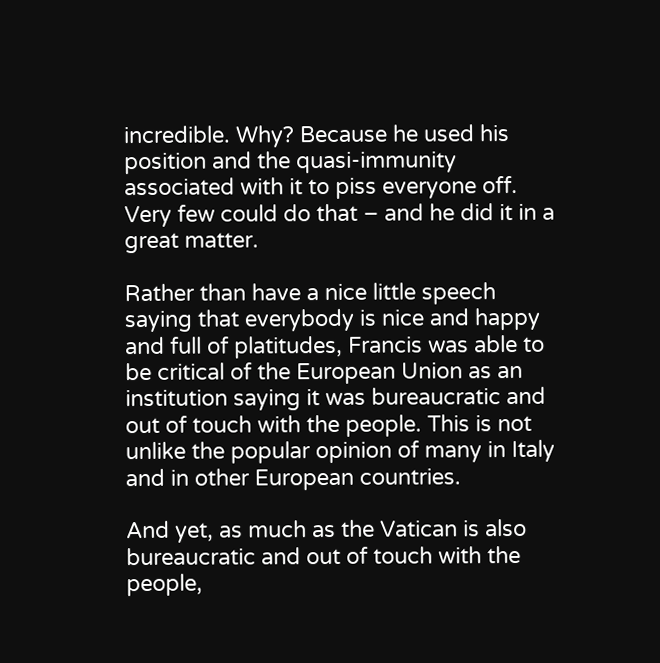incredible. Why? Because he used his position and the quasi-immunity associated with it to piss everyone off. Very few could do that – and he did it in a great matter.

Rather than have a nice little speech saying that everybody is nice and happy and full of platitudes, Francis was able to be critical of the European Union as an institution saying it was bureaucratic and out of touch with the people. This is not unlike the popular opinion of many in Italy and in other European countries.

And yet, as much as the Vatican is also bureaucratic and out of touch with the people,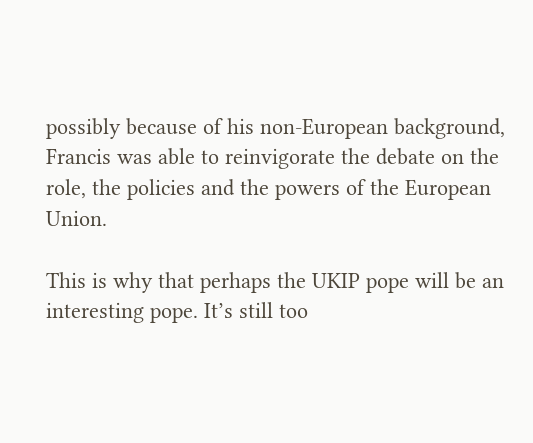possibly because of his non-European background, Francis was able to reinvigorate the debate on the role, the policies and the powers of the European Union.

This is why that perhaps the UKIP pope will be an interesting pope. It’s still too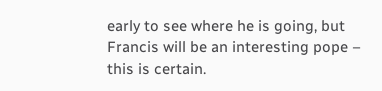early to see where he is going, but Francis will be an interesting pope – this is certain.